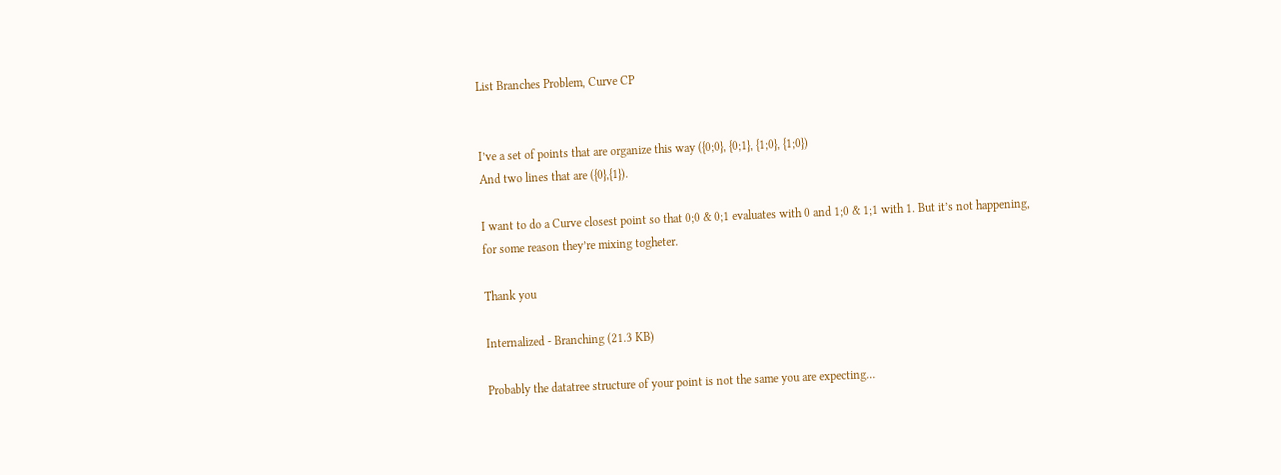List Branches Problem, Curve CP


I’ve a set of points that are organize this way ({0;0}, {0;1}, {1;0}, {1;0})
And two lines that are ({0},{1}).

I want to do a Curve closest point so that 0;0 & 0;1 evaluates with 0 and 1;0 & 1;1 with 1. But it’s not happening, for some reason they’re mixing togheter.

Thank you

Internalized - Branching (21.3 KB)

Probably the datatree structure of your point is not the same you are expecting…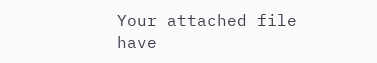Your attached file have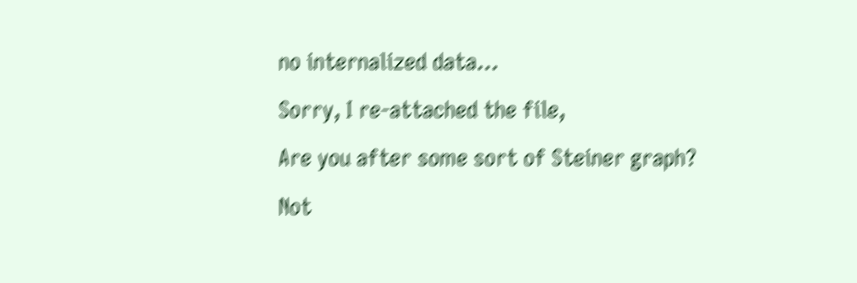no internalized data…

Sorry, I re-attached the file,

Are you after some sort of Steiner graph?

Not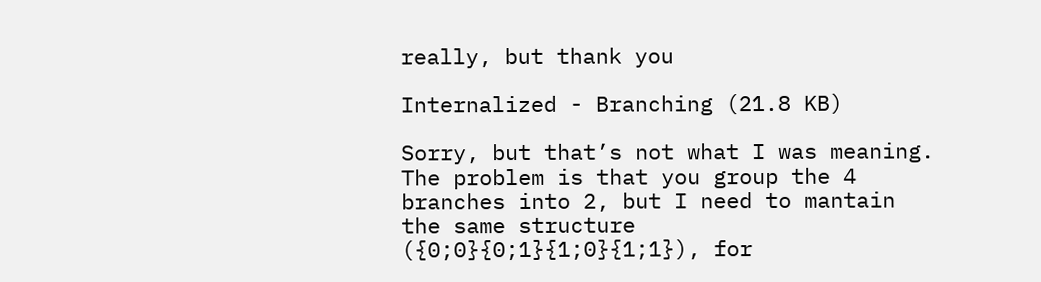really, but thank you

Internalized - Branching (21.8 KB)

Sorry, but that’s not what I was meaning. The problem is that you group the 4 branches into 2, but I need to mantain the same structure ({0;0}{0;1}{1;0}{1;1}), for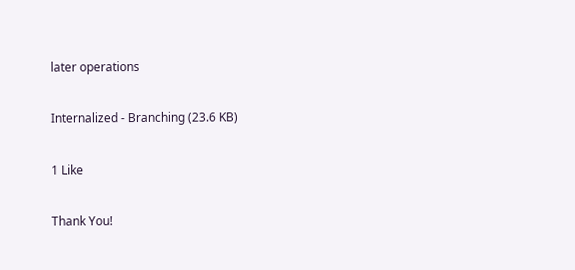later operations

Internalized - Branching (23.6 KB)

1 Like

Thank You!